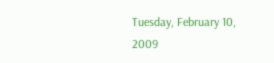Tuesday, February 10, 2009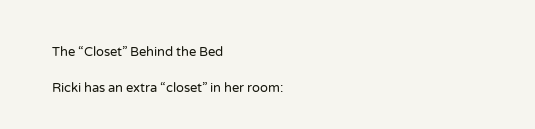The “Closet” Behind the Bed

Ricki has an extra “closet” in her room: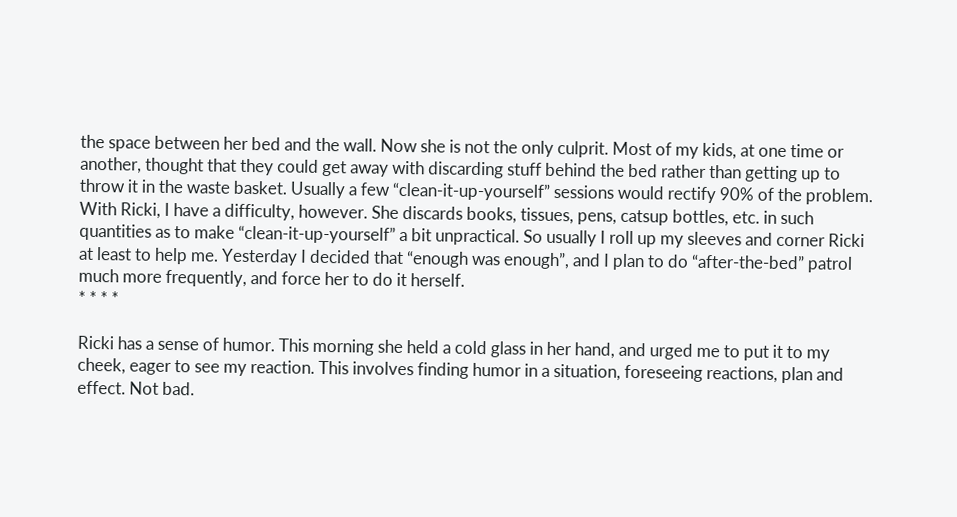the space between her bed and the wall. Now she is not the only culprit. Most of my kids, at one time or another, thought that they could get away with discarding stuff behind the bed rather than getting up to throw it in the waste basket. Usually a few “clean-it-up-yourself” sessions would rectify 90% of the problem.
With Ricki, I have a difficulty, however. She discards books, tissues, pens, catsup bottles, etc. in such quantities as to make “clean-it-up-yourself” a bit unpractical. So usually I roll up my sleeves and corner Ricki at least to help me. Yesterday I decided that “enough was enough”, and I plan to do “after-the-bed” patrol much more frequently, and force her to do it herself.
* * * *

Ricki has a sense of humor. This morning she held a cold glass in her hand, and urged me to put it to my cheek, eager to see my reaction. This involves finding humor in a situation, foreseeing reactions, plan and effect. Not bad.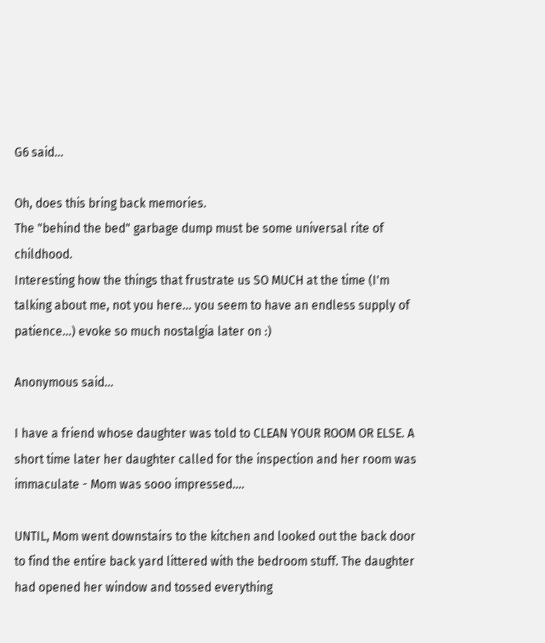G6 said...

Oh, does this bring back memories.
The "behind the bed" garbage dump must be some universal rite of childhood.
Interesting how the things that frustrate us SO MUCH at the time (I'm talking about me, not you here... you seem to have an endless supply of patience...) evoke so much nostalgia later on :)

Anonymous said...

I have a friend whose daughter was told to CLEAN YOUR ROOM OR ELSE. A short time later her daughter called for the inspection and her room was immaculate - Mom was sooo impressed....

UNTIL, Mom went downstairs to the kitchen and looked out the back door to find the entire back yard littered with the bedroom stuff. The daughter had opened her window and tossed everything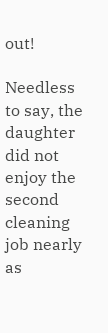out!

Needless to say, the daughter did not enjoy the second cleaning job nearly as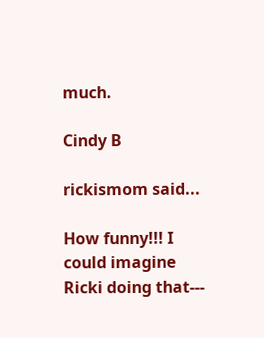much.

Cindy B

rickismom said...

How funny!!! I could imagine Ricki doing that---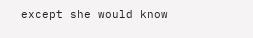except she would know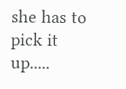she has to pick it up.....